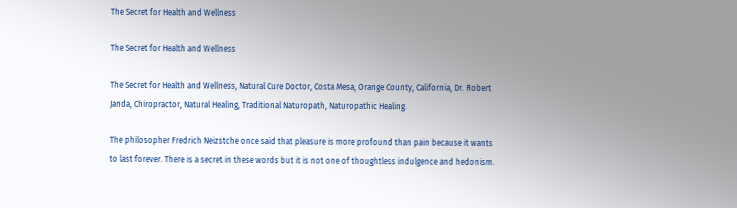The Secret for Health and Wellness

The Secret for Health and Wellness

The Secret for Health and Wellness, Natural Cure Doctor, Costa Mesa, Orange County, California, Dr. Robert Janda, Chiropractor, Natural Healing, Traditional Naturopath, Naturopathic Healing.

The philosopher Fredrich Neizstche once said that pleasure is more profound than pain because it wants to last forever. There is a secret in these words but it is not one of thoughtless indulgence and hedonism.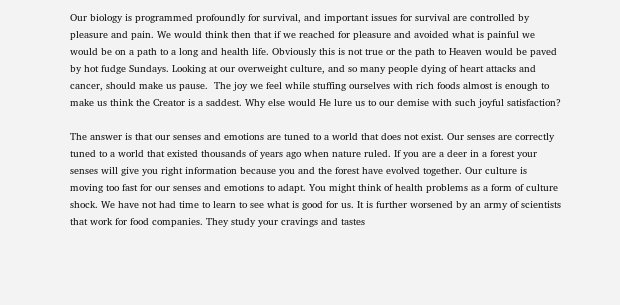Our biology is programmed profoundly for survival, and important issues for survival are controlled by pleasure and pain. We would think then that if we reached for pleasure and avoided what is painful we would be on a path to a long and health life. Obviously this is not true or the path to Heaven would be paved by hot fudge Sundays. Looking at our overweight culture, and so many people dying of heart attacks and cancer, should make us pause.  The joy we feel while stuffing ourselves with rich foods almost is enough to make us think the Creator is a saddest. Why else would He lure us to our demise with such joyful satisfaction?

The answer is that our senses and emotions are tuned to a world that does not exist. Our senses are correctly tuned to a world that existed thousands of years ago when nature ruled. If you are a deer in a forest your senses will give you right information because you and the forest have evolved together. Our culture is moving too fast for our senses and emotions to adapt. You might think of health problems as a form of culture shock. We have not had time to learn to see what is good for us. It is further worsened by an army of scientists that work for food companies. They study your cravings and tastes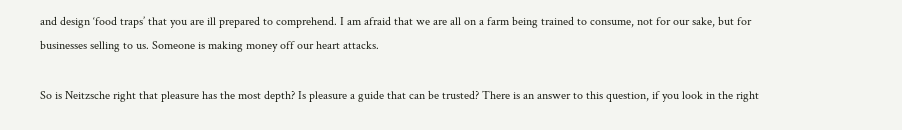and design ‘food traps’ that you are ill prepared to comprehend. I am afraid that we are all on a farm being trained to consume, not for our sake, but for businesses selling to us. Someone is making money off our heart attacks.

So is Neitzsche right that pleasure has the most depth? Is pleasure a guide that can be trusted? There is an answer to this question, if you look in the right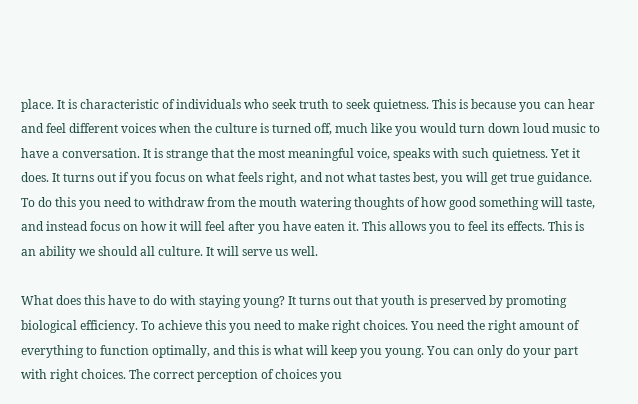place. It is characteristic of individuals who seek truth to seek quietness. This is because you can hear and feel different voices when the culture is turned off, much like you would turn down loud music to have a conversation. It is strange that the most meaningful voice, speaks with such quietness. Yet it does. It turns out if you focus on what feels right, and not what tastes best, you will get true guidance. To do this you need to withdraw from the mouth watering thoughts of how good something will taste, and instead focus on how it will feel after you have eaten it. This allows you to feel its effects. This is an ability we should all culture. It will serve us well.

What does this have to do with staying young? It turns out that youth is preserved by promoting biological efficiency. To achieve this you need to make right choices. You need the right amount of everything to function optimally, and this is what will keep you young. You can only do your part with right choices. The correct perception of choices you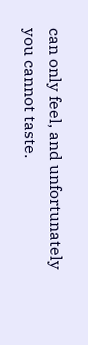can only feel, and unfortunately you cannot taste.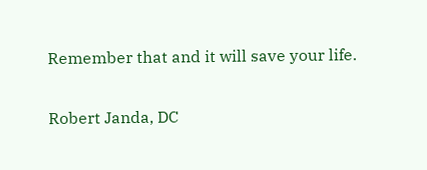Remember that and it will save your life.

Robert Janda, DC